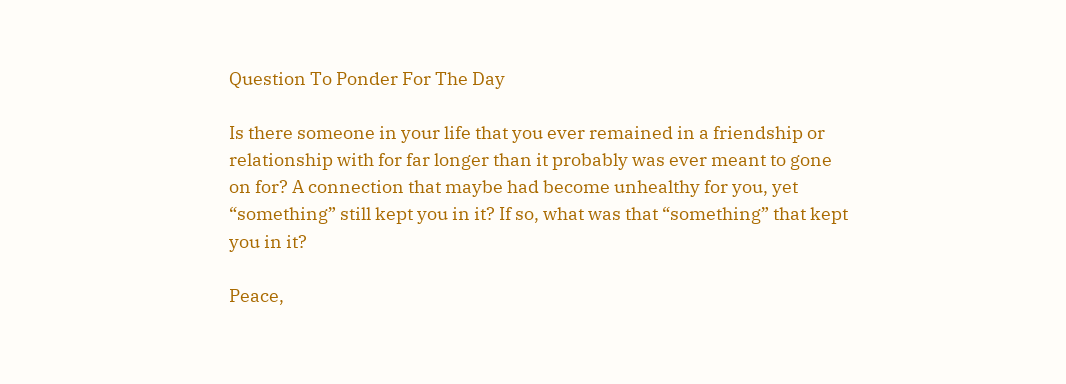Question To Ponder For The Day

Is there someone in your life that you ever remained in a friendship or relationship with for far longer than it probably was ever meant to gone on for? A connection that maybe had become unhealthy for you, yet “something” still kept you in it? If so, what was that “something” that kept you in it?

Peace,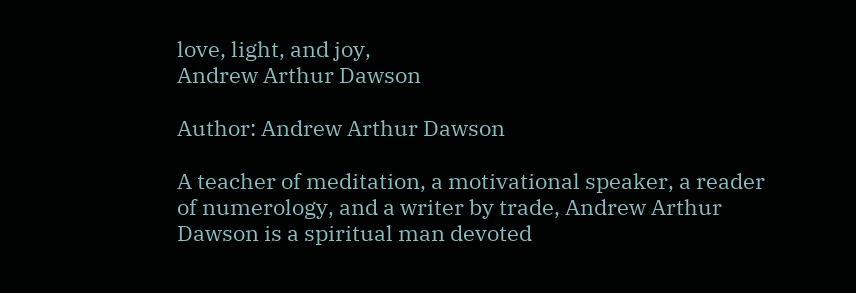love, light, and joy,
Andrew Arthur Dawson

Author: Andrew Arthur Dawson

A teacher of meditation, a motivational speaker, a reader of numerology, and a writer by trade, Andrew Arthur Dawson is a spiritual man devoted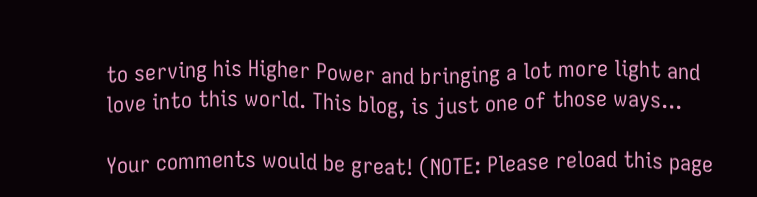to serving his Higher Power and bringing a lot more light and love into this world. This blog, is just one of those ways...

Your comments would be great! (NOTE: Please reload this page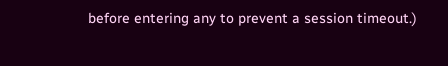before entering any to prevent a session timeout.)